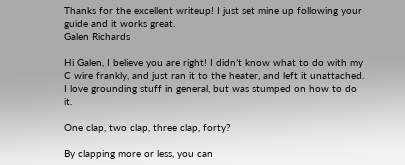Thanks for the excellent writeup! I just set mine up following your guide and it works great.
Galen Richards

Hi Galen, I believe you are right! I didn’t know what to do with my C wire frankly, and just ran it to the heater, and left it unattached. I love grounding stuff in general, but was stumped on how to do it.

One clap, two clap, three clap, forty?

By clapping more or less, you can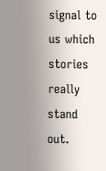signal to us which stories really stand out.